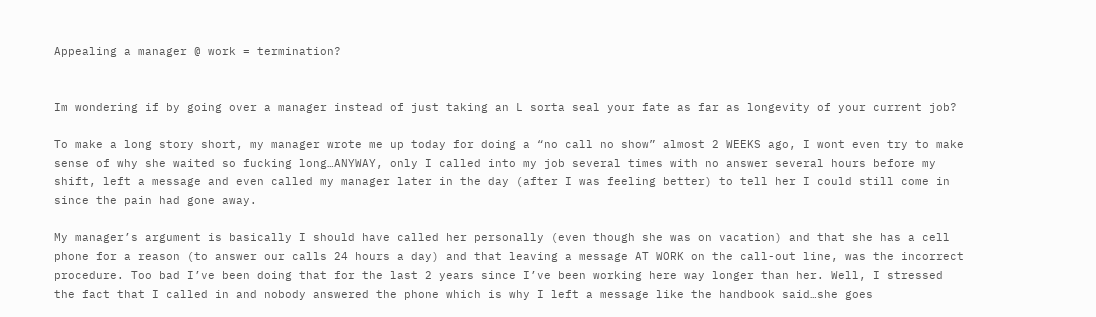Appealing a manager @ work = termination?


Im wondering if by going over a manager instead of just taking an L sorta seal your fate as far as longevity of your current job?

To make a long story short, my manager wrote me up today for doing a “no call no show” almost 2 WEEKS ago, I wont even try to make sense of why she waited so fucking long…ANYWAY, only I called into my job several times with no answer several hours before my shift, left a message and even called my manager later in the day (after I was feeling better) to tell her I could still come in since the pain had gone away.

My manager’s argument is basically I should have called her personally (even though she was on vacation) and that she has a cell phone for a reason (to answer our calls 24 hours a day) and that leaving a message AT WORK on the call-out line, was the incorrect procedure. Too bad I’ve been doing that for the last 2 years since I’ve been working here way longer than her. Well, I stressed the fact that I called in and nobody answered the phone which is why I left a message like the handbook said…she goes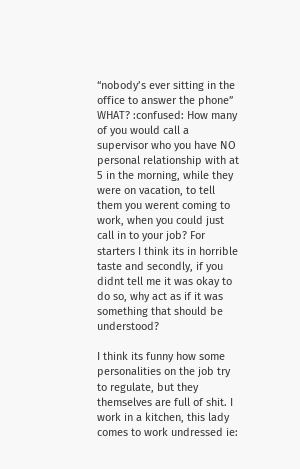“nobody’s ever sitting in the office to answer the phone” WHAT? :confused: How many of you would call a supervisor who you have NO personal relationship with at 5 in the morning, while they were on vacation, to tell them you werent coming to work, when you could just call in to your job? For starters I think its in horrible taste and secondly, if you didnt tell me it was okay to do so, why act as if it was something that should be understood?

I think its funny how some personalities on the job try to regulate, but they themselves are full of shit. I work in a kitchen, this lady comes to work undressed ie: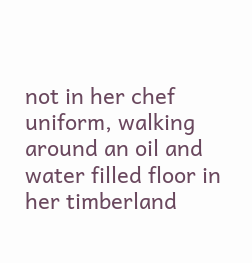not in her chef uniform, walking around an oil and water filled floor in her timberland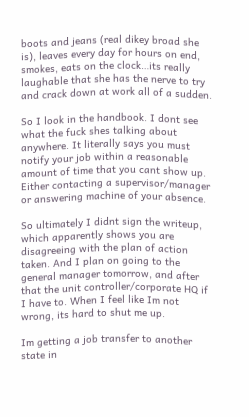boots and jeans (real dikey broad she is), leaves every day for hours on end, smokes, eats on the clock…its really laughable that she has the nerve to try and crack down at work all of a sudden.

So I look in the handbook. I dont see what the fuck shes talking about anywhere. It literally says you must notify your job within a reasonable amount of time that you cant show up. Either contacting a supervisor/manager or answering machine of your absence.

So ultimately I didnt sign the writeup, which apparently shows you are disagreeing with the plan of action taken. And I plan on going to the general manager tomorrow, and after that the unit controller/corporate HQ if I have to. When I feel like Im not wrong, its hard to shut me up.

Im getting a job transfer to another state in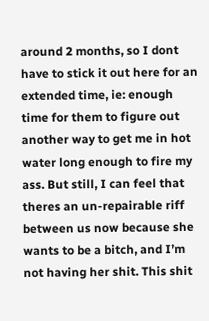around 2 months, so I dont have to stick it out here for an extended time, ie: enough time for them to figure out another way to get me in hot water long enough to fire my ass. But still, I can feel that theres an un-repairable riff between us now because she wants to be a bitch, and I’m not having her shit. This shit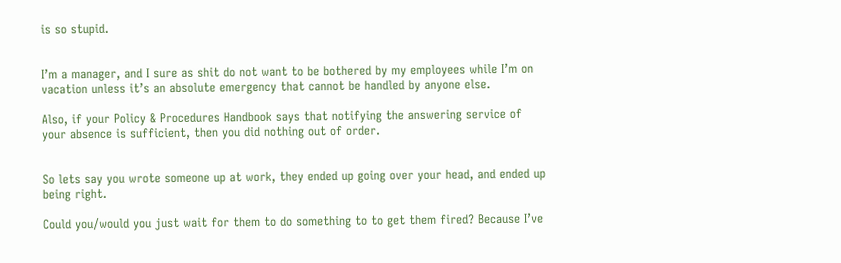is so stupid.


I’m a manager, and I sure as shit do not want to be bothered by my employees while I’m on vacation unless it’s an absolute emergency that cannot be handled by anyone else.

Also, if your Policy & Procedures Handbook says that notifying the answering service of your absence is sufficient, then you did nothing out of order.


So lets say you wrote someone up at work, they ended up going over your head, and ended up being right.

Could you/would you just wait for them to do something to to get them fired? Because I’ve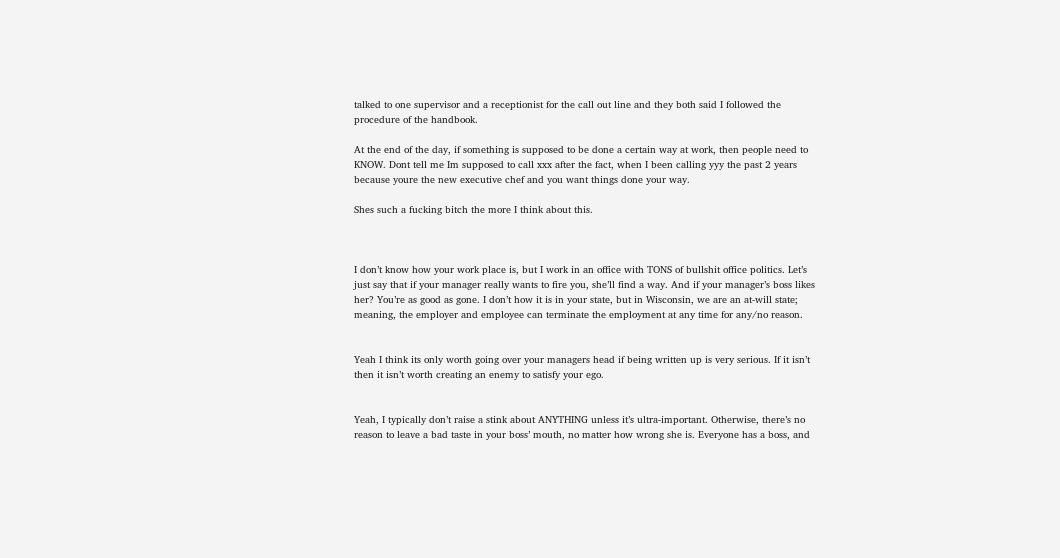talked to one supervisor and a receptionist for the call out line and they both said I followed the procedure of the handbook.

At the end of the day, if something is supposed to be done a certain way at work, then people need to KNOW. Dont tell me Im supposed to call xxx after the fact, when I been calling yyy the past 2 years because youre the new executive chef and you want things done your way.

Shes such a fucking bitch the more I think about this.



I don’t know how your work place is, but I work in an office with TONS of bullshit office politics. Let’s just say that if your manager really wants to fire you, she’ll find a way. And if your manager’s boss likes her? You’re as good as gone. I don’t how it is in your state, but in Wisconsin, we are an at-will state; meaning, the employer and employee can terminate the employment at any time for any/no reason.


Yeah I think its only worth going over your managers head if being written up is very serious. If it isn’t then it isn’t worth creating an enemy to satisfy your ego.


Yeah, I typically don’t raise a stink about ANYTHING unless it’s ultra-important. Otherwise, there’s no reason to leave a bad taste in your boss’ mouth, no matter how wrong she is. Everyone has a boss, and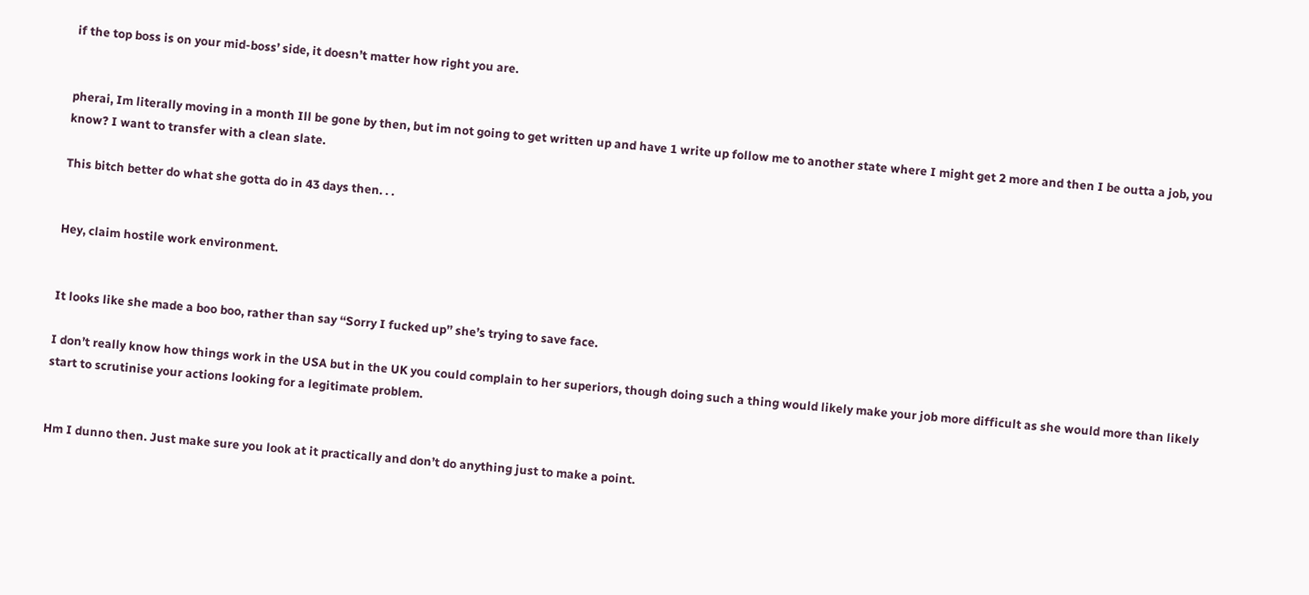if the top boss is on your mid-boss’ side, it doesn’t matter how right you are.


pherai, Im literally moving in a month Ill be gone by then, but im not going to get written up and have 1 write up follow me to another state where I might get 2 more and then I be outta a job, you know? I want to transfer with a clean slate.

This bitch better do what she gotta do in 43 days then. . .


Hey, claim hostile work environment.


It looks like she made a boo boo, rather than say ‘‘Sorry I fucked up’’ she’s trying to save face.

I don’t really know how things work in the USA but in the UK you could complain to her superiors, though doing such a thing would likely make your job more difficult as she would more than likely start to scrutinise your actions looking for a legitimate problem.


Hm I dunno then. Just make sure you look at it practically and don’t do anything just to make a point.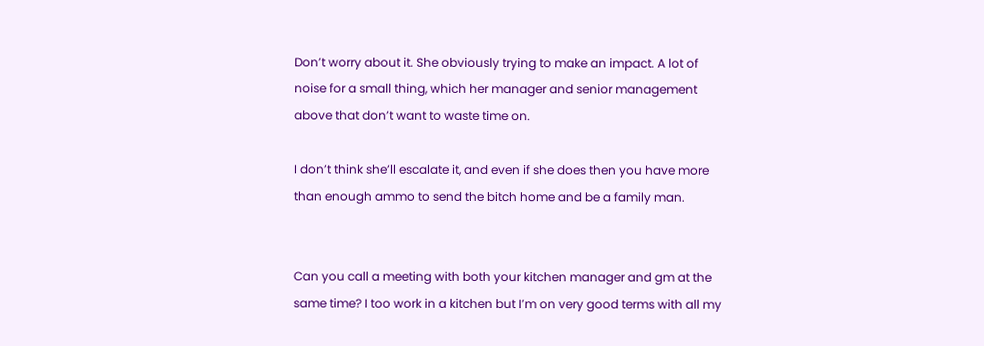Don’t worry about it. She obviously trying to make an impact. A lot of noise for a small thing, which her manager and senior management above that don’t want to waste time on.

I don’t think she’ll escalate it, and even if she does then you have more than enough ammo to send the bitch home and be a family man.


Can you call a meeting with both your kitchen manager and gm at the same time? I too work in a kitchen but I’m on very good terms with all my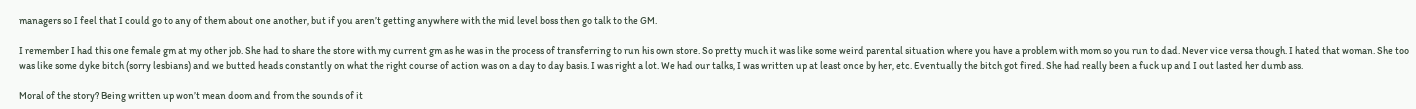managers so I feel that I could go to any of them about one another, but if you aren’t getting anywhere with the mid level boss then go talk to the GM.

I remember I had this one female gm at my other job. She had to share the store with my current gm as he was in the process of transferring to run his own store. So pretty much it was like some weird parental situation where you have a problem with mom so you run to dad. Never vice versa though. I hated that woman. She too was like some dyke bitch (sorry lesbians) and we butted heads constantly on what the right course of action was on a day to day basis. I was right a lot. We had our talks, I was written up at least once by her, etc. Eventually the bitch got fired. She had really been a fuck up and I out lasted her dumb ass.

Moral of the story? Being written up won’t mean doom and from the sounds of it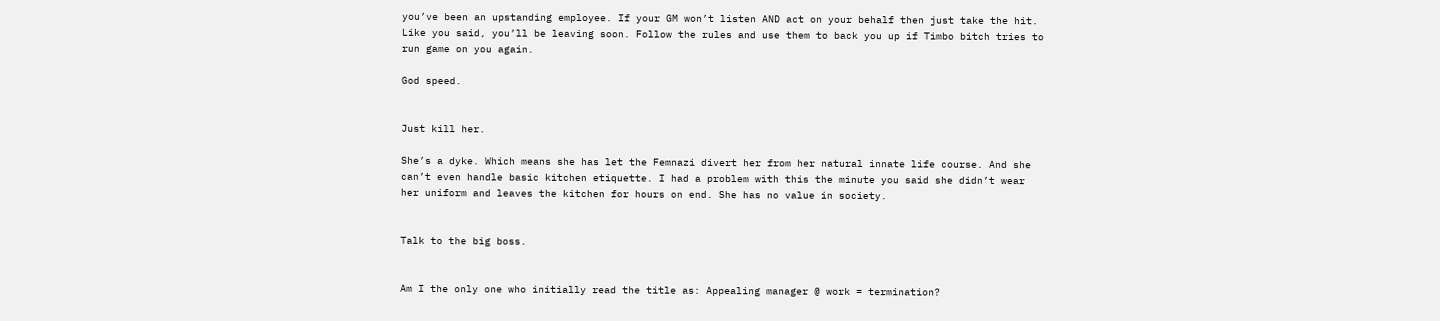you’ve been an upstanding employee. If your GM won’t listen AND act on your behalf then just take the hit. Like you said, you’ll be leaving soon. Follow the rules and use them to back you up if Timbo bitch tries to run game on you again.

God speed.


Just kill her.

She’s a dyke. Which means she has let the Femnazi divert her from her natural innate life course. And she can’t even handle basic kitchen etiquette. I had a problem with this the minute you said she didn’t wear her uniform and leaves the kitchen for hours on end. She has no value in society.


Talk to the big boss.


Am I the only one who initially read the title as: Appealing manager @ work = termination?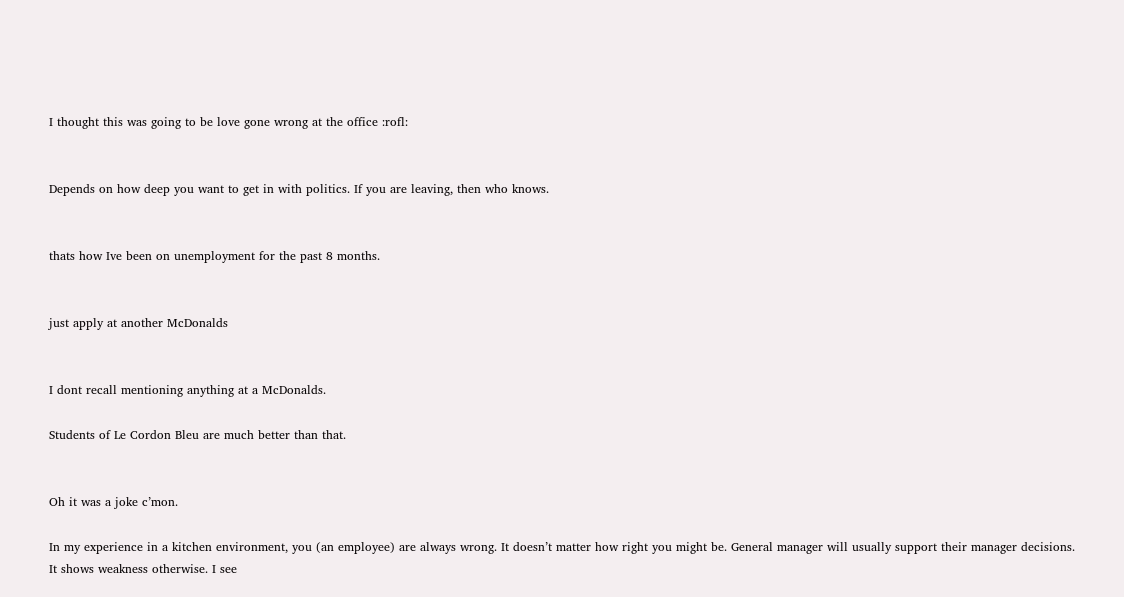I thought this was going to be love gone wrong at the office :rofl:


Depends on how deep you want to get in with politics. If you are leaving, then who knows.


thats how Ive been on unemployment for the past 8 months.


just apply at another McDonalds


I dont recall mentioning anything at a McDonalds.

Students of Le Cordon Bleu are much better than that.


Oh it was a joke c’mon.

In my experience in a kitchen environment, you (an employee) are always wrong. It doesn’t matter how right you might be. General manager will usually support their manager decisions. It shows weakness otherwise. I see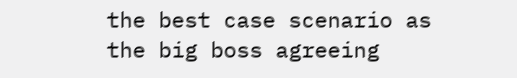the best case scenario as the big boss agreeing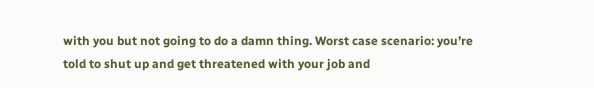with you but not going to do a damn thing. Worst case scenario: you’re told to shut up and get threatened with your job and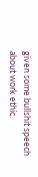given some bullshit speech about work ethic.